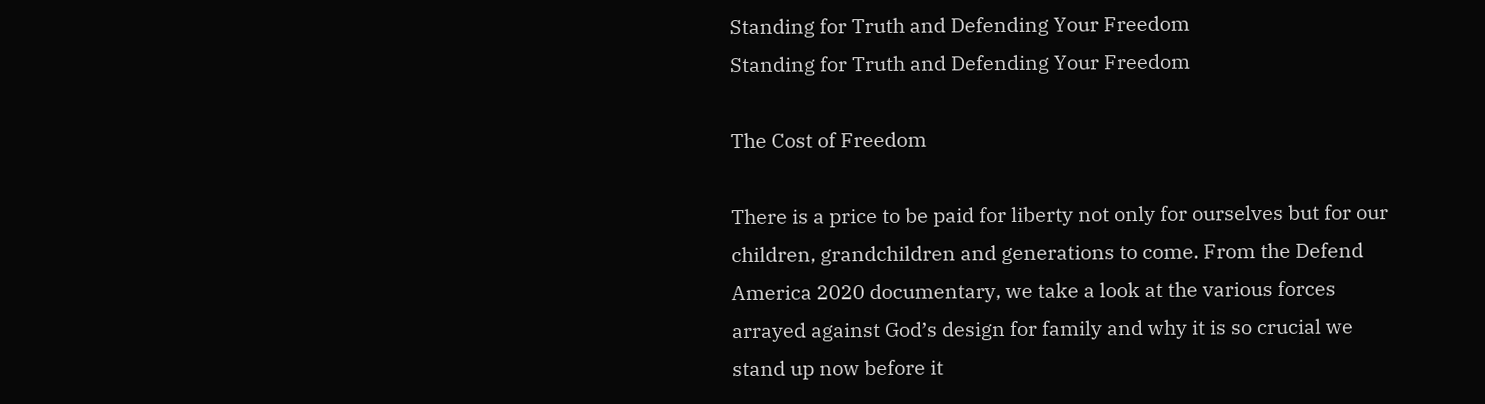Standing for Truth and Defending Your Freedom
Standing for Truth and Defending Your Freedom

The Cost of Freedom

There is a price to be paid for liberty not only for ourselves but for our children, grandchildren and generations to come. From the Defend America 2020 documentary, we take a look at the various forces arrayed against God’s design for family and why it is so crucial we stand up now before it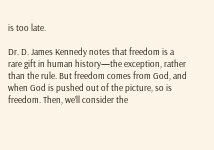is too late.

Dr. D. James Kennedy notes that freedom is a rare gift in human history—the exception, rather than the rule. But freedom comes from God, and when God is pushed out of the picture, so is freedom. Then, we’ll consider the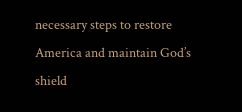necessary steps to restore America and maintain God’s shield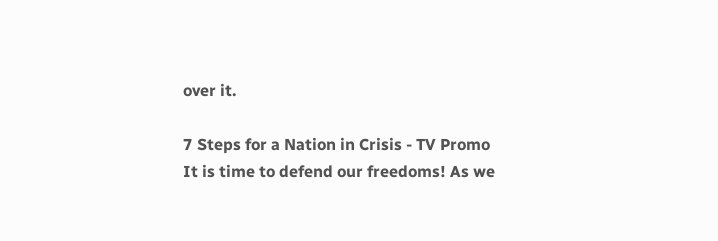over it.

7 Steps for a Nation in Crisis - TV Promo
It is time to defend our freedoms! As we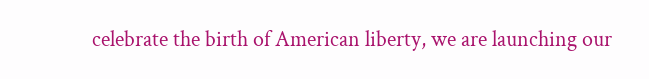celebrate the birth of American liberty, we are launching our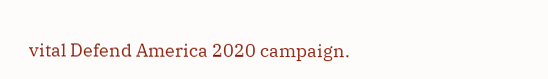vital Defend America 2020 campaign.